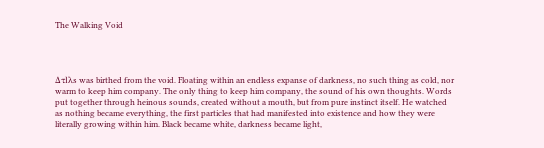The Walking Void




Δτlλs was birthed from the void. Floating within an endless expanse of darkness, no such thing as cold, nor warm to keep him company. The only thing to keep him company, the sound of his own thoughts. Words put together through heinous sounds, created without a mouth, but from pure instinct itself. He watched as nothing became everything, the first particles that had manifested into existence and how they were literally growing within him. Black became white, darkness became light,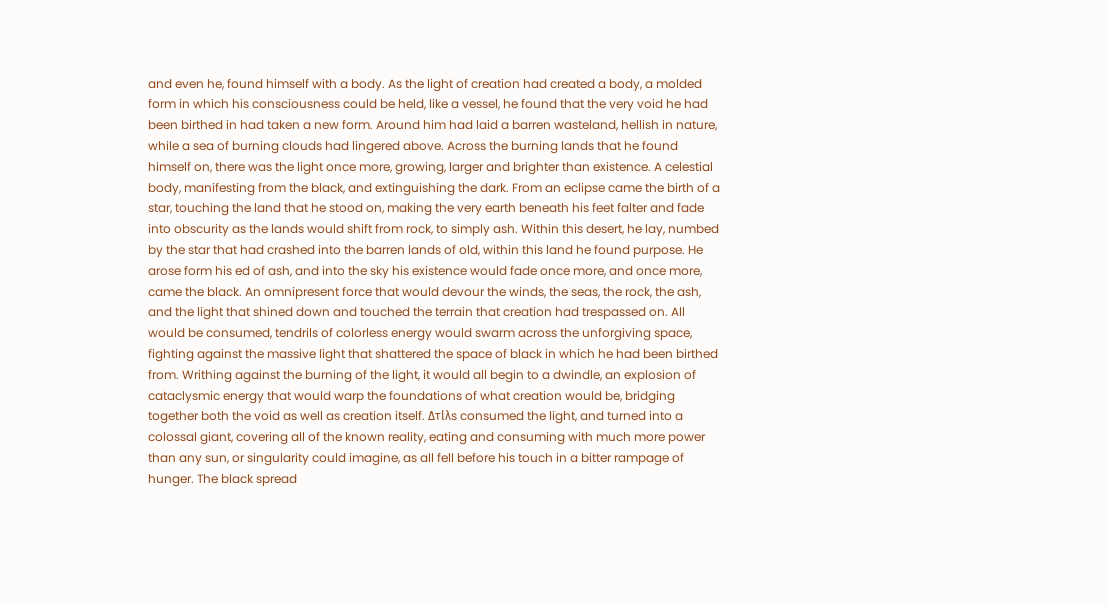and even he, found himself with a body. As the light of creation had created a body, a molded form in which his consciousness could be held, like a vessel, he found that the very void he had been birthed in had taken a new form. Around him had laid a barren wasteland, hellish in nature, while a sea of burning clouds had lingered above. Across the burning lands that he found himself on, there was the light once more, growing, larger and brighter than existence. A celestial body, manifesting from the black, and extinguishing the dark. From an eclipse came the birth of a star, touching the land that he stood on, making the very earth beneath his feet falter and fade into obscurity as the lands would shift from rock, to simply ash. Within this desert, he lay, numbed by the star that had crashed into the barren lands of old, within this land he found purpose. He arose form his ed of ash, and into the sky his existence would fade once more, and once more, came the black. An omnipresent force that would devour the winds, the seas, the rock, the ash, and the light that shined down and touched the terrain that creation had trespassed on. All would be consumed, tendrils of colorless energy would swarm across the unforgiving space, fighting against the massive light that shattered the space of black in which he had been birthed from. Writhing against the burning of the light, it would all begin to a dwindle, an explosion of cataclysmic energy that would warp the foundations of what creation would be, bridging together both the void as well as creation itself. Δτlλs consumed the light, and turned into a colossal giant, covering all of the known reality, eating and consuming with much more power than any sun, or singularity could imagine, as all fell before his touch in a bitter rampage of hunger. The black spread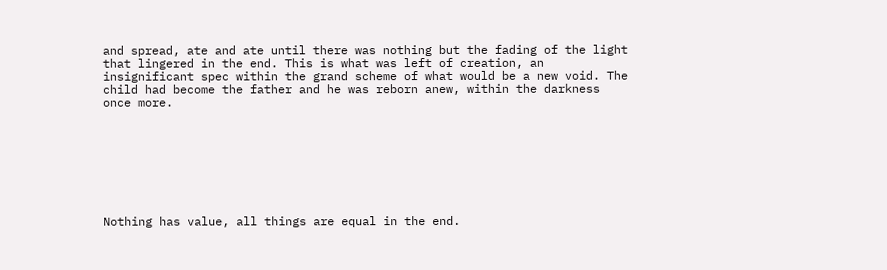and spread, ate and ate until there was nothing but the fading of the light that lingered in the end. This is what was left of creation, an insignificant spec within the grand scheme of what would be a new void. The child had become the father and he was reborn anew, within the darkness once more.








Nothing has value, all things are equal in the end.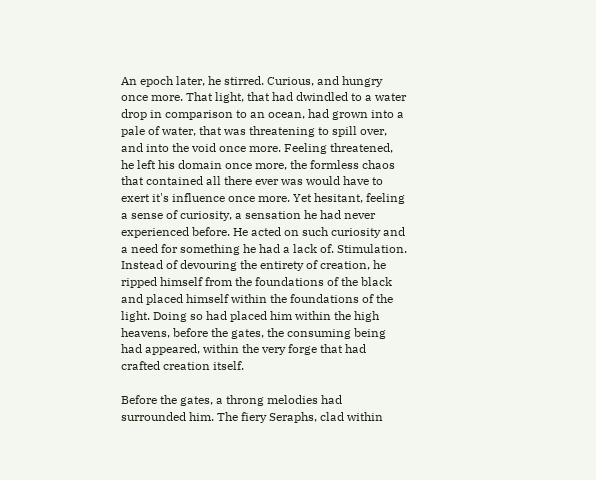An epoch later, he stirred. Curious, and hungry once more. That light, that had dwindled to a water drop in comparison to an ocean, had grown into a pale of water, that was threatening to spill over, and into the void once more. Feeling threatened, he left his domain once more, the formless chaos that contained all there ever was would have to exert it's influence once more. Yet hesitant, feeling a sense of curiosity, a sensation he had never experienced before. He acted on such curiosity and a need for something he had a lack of. Stimulation. Instead of devouring the entirety of creation, he ripped himself from the foundations of the black and placed himself within the foundations of the light. Doing so had placed him within the high heavens, before the gates, the consuming being had appeared, within the very forge that had crafted creation itself.

Before the gates, a throng melodies had surrounded him. The fiery Seraphs, clad within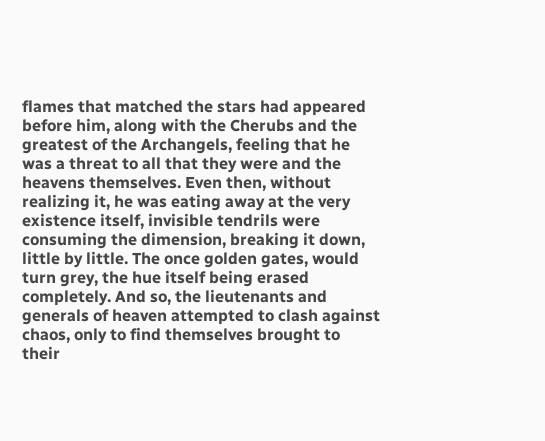flames that matched the stars had appeared before him, along with the Cherubs and the greatest of the Archangels, feeling that he was a threat to all that they were and the heavens themselves. Even then, without realizing it, he was eating away at the very existence itself, invisible tendrils were consuming the dimension, breaking it down, little by little. The once golden gates, would turn grey, the hue itself being erased completely. And so, the lieutenants and generals of heaven attempted to clash against chaos, only to find themselves brought to their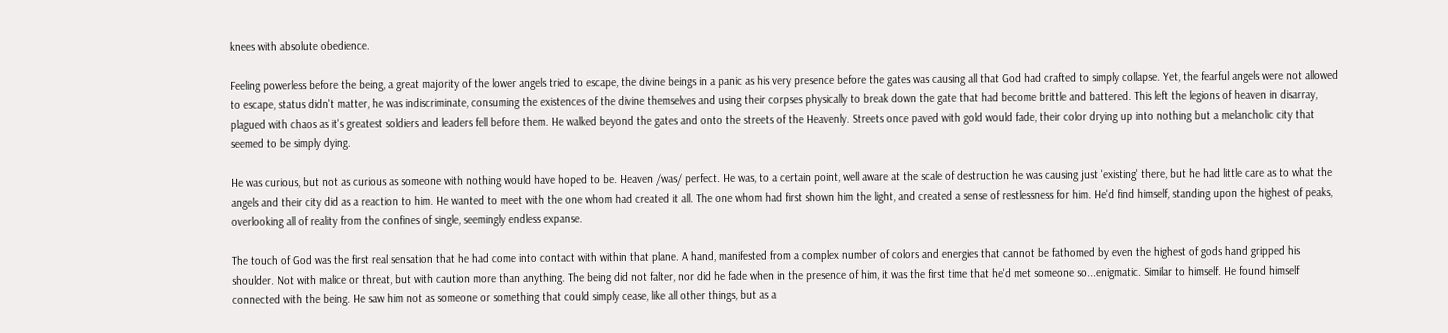knees with absolute obedience.

Feeling powerless before the being, a great majority of the lower angels tried to escape, the divine beings in a panic as his very presence before the gates was causing all that God had crafted to simply collapse. Yet, the fearful angels were not allowed to escape, status didn't matter, he was indiscriminate, consuming the existences of the divine themselves and using their corpses physically to break down the gate that had become brittle and battered. This left the legions of heaven in disarray, plagued with chaos as it's greatest soldiers and leaders fell before them. He walked beyond the gates and onto the streets of the Heavenly. Streets once paved with gold would fade, their color drying up into nothing but a melancholic city that seemed to be simply dying.

He was curious, but not as curious as someone with nothing would have hoped to be. Heaven /was/ perfect. He was, to a certain point, well aware at the scale of destruction he was causing just 'existing' there, but he had little care as to what the angels and their city did as a reaction to him. He wanted to meet with the one whom had created it all. The one whom had first shown him the light, and created a sense of restlessness for him. He'd find himself, standing upon the highest of peaks, overlooking all of reality from the confines of single, seemingly endless expanse.

The touch of God was the first real sensation that he had come into contact with within that plane. A hand, manifested from a complex number of colors and energies that cannot be fathomed by even the highest of gods hand gripped his shoulder. Not with malice or threat, but with caution more than anything. The being did not falter, nor did he fade when in the presence of him, it was the first time that he'd met someone so...enigmatic. Similar to himself. He found himself connected with the being. He saw him not as someone or something that could simply cease, like all other things, but as a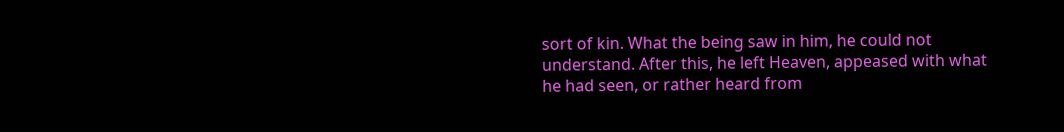sort of kin. What the being saw in him, he could not understand. After this, he left Heaven, appeased with what he had seen, or rather heard from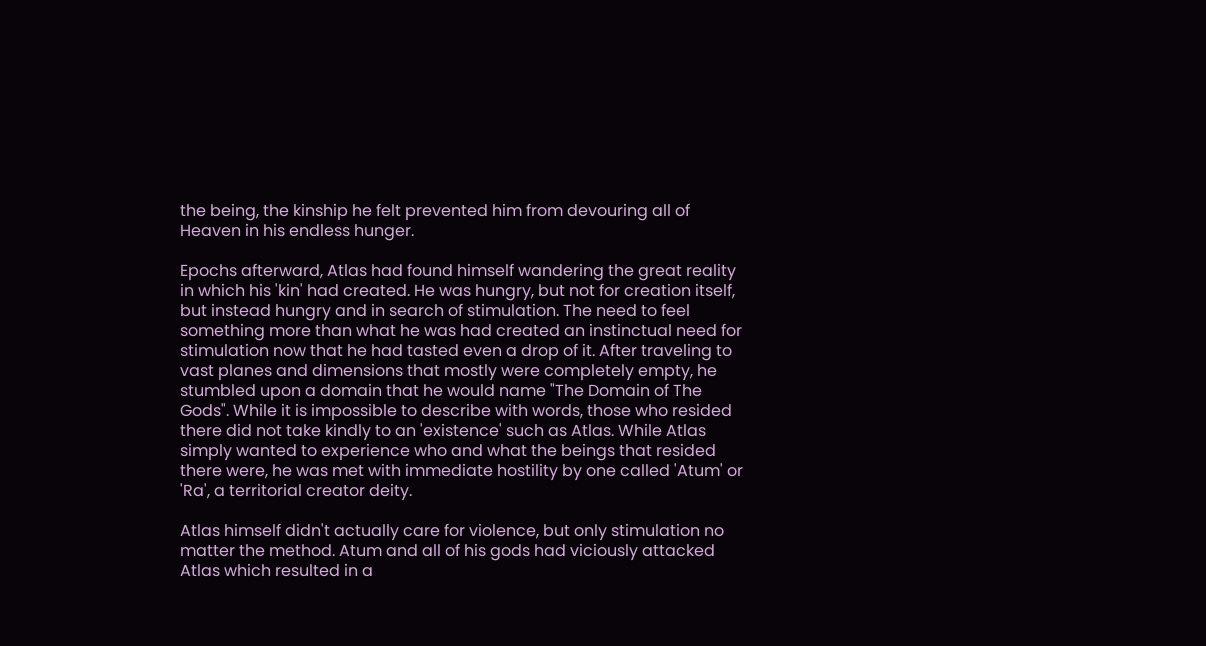the being, the kinship he felt prevented him from devouring all of Heaven in his endless hunger.

Epochs afterward, Atlas had found himself wandering the great reality in which his 'kin' had created. He was hungry, but not for creation itself, but instead hungry and in search of stimulation. The need to feel something more than what he was had created an instinctual need for stimulation now that he had tasted even a drop of it. After traveling to vast planes and dimensions that mostly were completely empty, he stumbled upon a domain that he would name "The Domain of The Gods". While it is impossible to describe with words, those who resided there did not take kindly to an 'existence' such as Atlas. While Atlas simply wanted to experience who and what the beings that resided there were, he was met with immediate hostility by one called 'Atum' or 'Ra', a territorial creator deity.

Atlas himself didn't actually care for violence, but only stimulation no matter the method. Atum and all of his gods had viciously attacked Atlas which resulted in a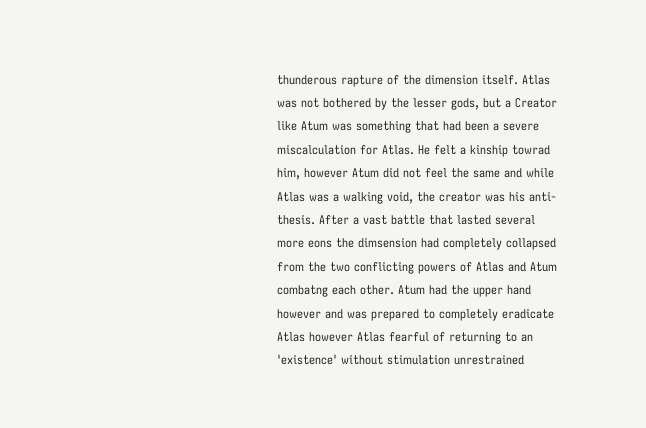thunderous rapture of the dimension itself. Atlas was not bothered by the lesser gods, but a Creator like Atum was something that had been a severe miscalculation for Atlas. He felt a kinship towrad him, however Atum did not feel the same and while Atlas was a walking void, the creator was his anti-thesis. After a vast battle that lasted several more eons the dimsension had completely collapsed from the two conflicting powers of Atlas and Atum combatng each other. Atum had the upper hand however and was prepared to completely eradicate Atlas however Atlas fearful of returning to an 'existence' without stimulation unrestrained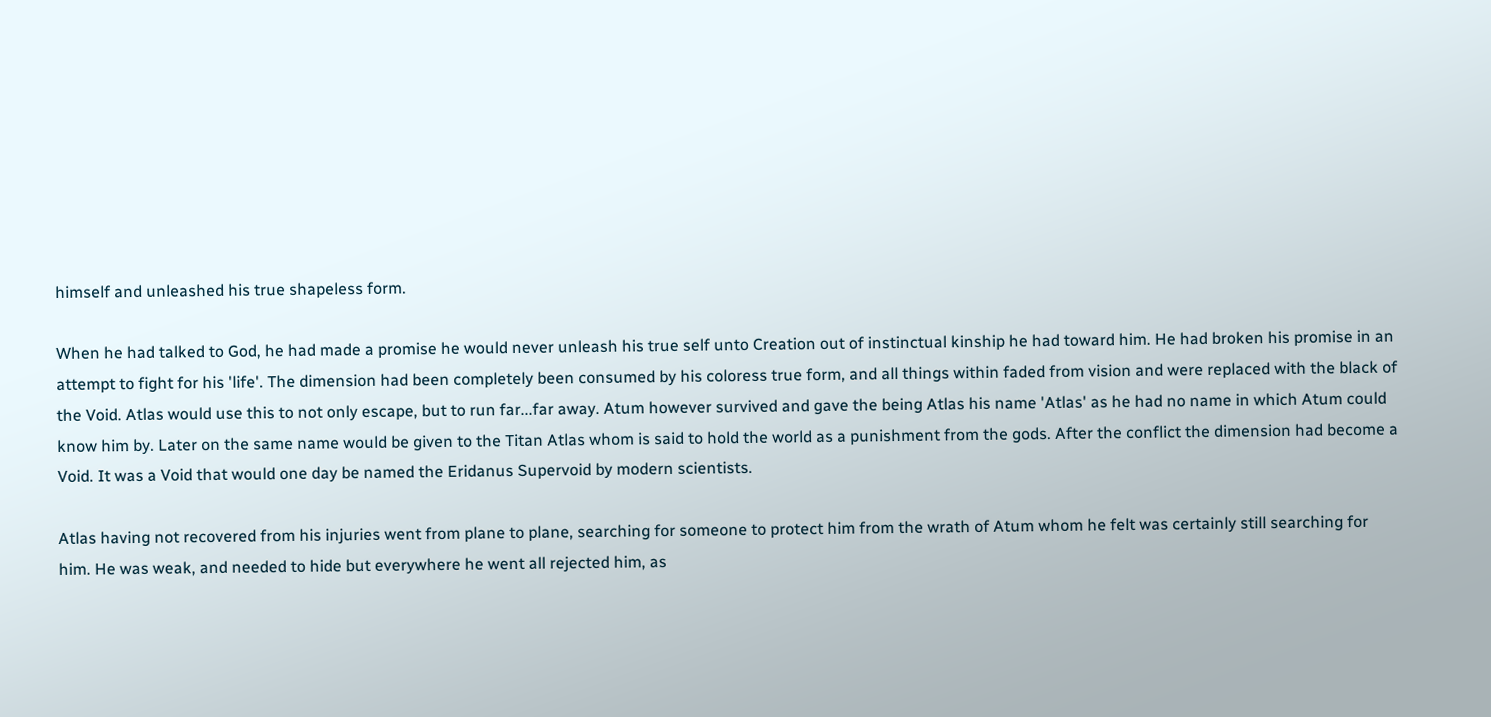himself and unleashed his true shapeless form.

When he had talked to God, he had made a promise he would never unleash his true self unto Creation out of instinctual kinship he had toward him. He had broken his promise in an attempt to fight for his 'life'. The dimension had been completely been consumed by his coloress true form, and all things within faded from vision and were replaced with the black of the Void. Atlas would use this to not only escape, but to run far...far away. Atum however survived and gave the being Atlas his name 'Atlas' as he had no name in which Atum could know him by. Later on the same name would be given to the Titan Atlas whom is said to hold the world as a punishment from the gods. After the conflict the dimension had become a Void. It was a Void that would one day be named the Eridanus Supervoid by modern scientists.

Atlas having not recovered from his injuries went from plane to plane, searching for someone to protect him from the wrath of Atum whom he felt was certainly still searching for him. He was weak, and needed to hide but everywhere he went all rejected him, as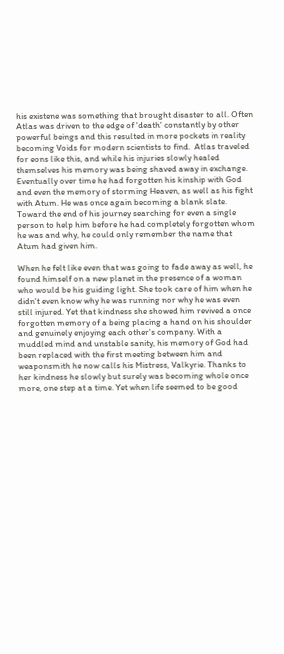his existene was something that brought disaster to all. Often Atlas was driven to the edge of 'death' constantly by other powerful beings and this resulted in more pockets in reality becoming Voids for modern scientists to find.  Atlas traveled for eons like this, and while his injuries slowly healed themselves his memory was being shaved away in exchange. Eventually over time he had forgotten his kinship with God and even the memory of storming Heaven, as well as his fight with Atum. He was once again becoming a blank slate. Toward the end of his journey searching for even a single person to help him before he had completely forgotten whom he was and why, he could only remember the name that Atum had given him.

When he felt like even that was going to fade away as well, he found himself on a new planet in the presence of a woman who would be his guiding light. She took care of him when he didn't even know why he was running nor why he was even still injured. Yet that kindness she showed him revived a once forgotten memory of a being placing a hand on his shoulder and genuinely enjoying each other's company. With a muddled mind and unstable sanity, his memory of God had been replaced with the first meeting between him and weaponsmith he now calls his Mistress, Valkyrie. Thanks to her kindness he slowly but surely was becoming whole once more, one step at a time. Yet when life seemed to be good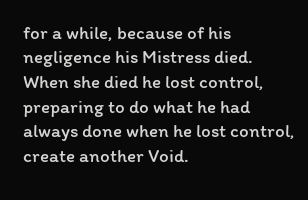for a while, because of his negligence his Mistress died. When she died he lost control, preparing to do what he had always done when he lost control, create another Void.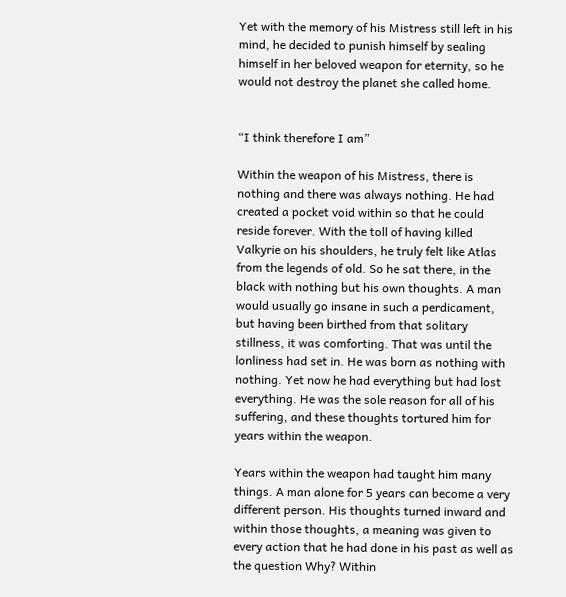Yet with the memory of his Mistress still left in his mind, he decided to punish himself by sealing himself in her beloved weapon for eternity, so he would not destroy the planet she called home.


“I think therefore I am”

Within the weapon of his Mistress, there is nothing and there was always nothing. He had created a pocket void within so that he could reside forever. With the toll of having killed Valkyrie on his shoulders, he truly felt like Atlas from the legends of old. So he sat there, in the black with nothing but his own thoughts. A man would usually go insane in such a perdicament, but having been birthed from that solitary stillness, it was comforting. That was until the lonliness had set in. He was born as nothing with nothing. Yet now he had everything but had lost everything. He was the sole reason for all of his suffering, and these thoughts tortured him for years within the weapon.

Years within the weapon had taught him many things. A man alone for 5 years can become a very different person. His thoughts turned inward and within those thoughts, a meaning was given to every action that he had done in his past as well as the question Why? Within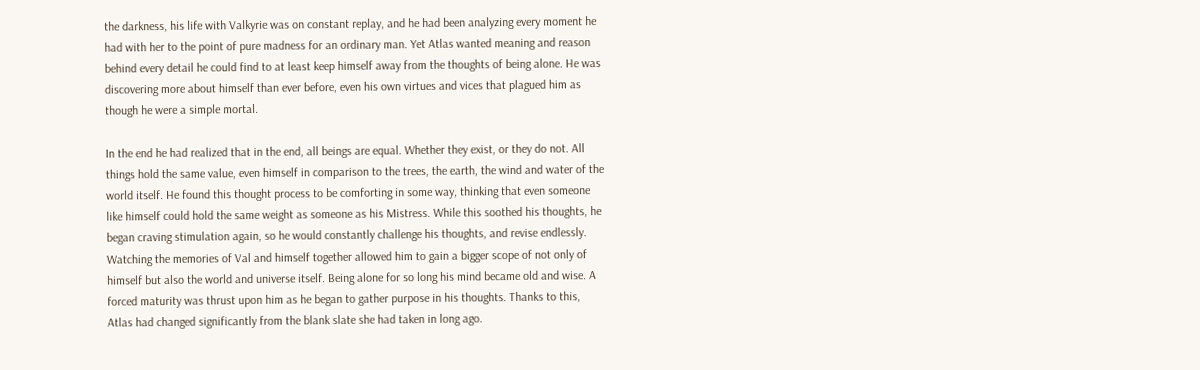the darkness, his life with Valkyrie was on constant replay, and he had been analyzing every moment he had with her to the point of pure madness for an ordinary man. Yet Atlas wanted meaning and reason behind every detail he could find to at least keep himself away from the thoughts of being alone. He was discovering more about himself than ever before, even his own virtues and vices that plagued him as though he were a simple mortal.

In the end he had realized that in the end, all beings are equal. Whether they exist, or they do not. All things hold the same value, even himself in comparison to the trees, the earth, the wind and water of the world itself. He found this thought process to be comforting in some way, thinking that even someone like himself could hold the same weight as someone as his Mistress. While this soothed his thoughts, he began craving stimulation again, so he would constantly challenge his thoughts, and revise endlessly. Watching the memories of Val and himself together allowed him to gain a bigger scope of not only of himself but also the world and universe itself. Being alone for so long his mind became old and wise. A forced maturity was thrust upon him as he began to gather purpose in his thoughts. Thanks to this, Atlas had changed significantly from the blank slate she had taken in long ago.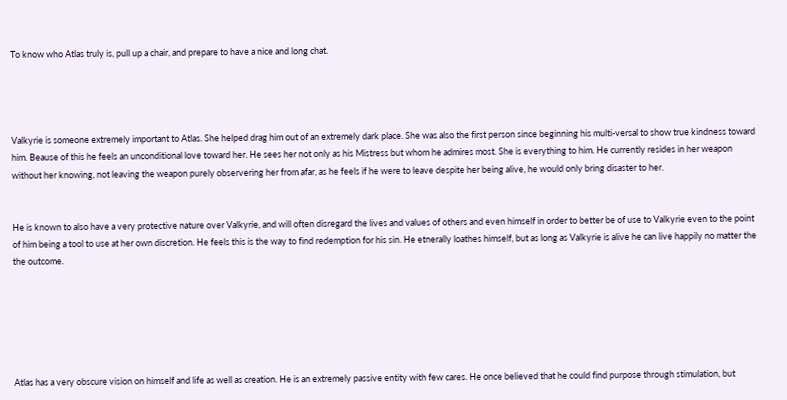To know who Atlas truly is, pull up a chair, and prepare to have a nice and long chat.




Valkyrie is someone extremely important to Atlas. She helped drag him out of an extremely dark place. She was also the first person since beginning his multi-versal to show true kindness toward him. Beause of this he feels an unconditional love toward her. He sees her not only as his Mistress but whom he admires most. She is everything to him. He currently resides in her weapon without her knowing, not leaving the weapon purely observering her from afar, as he feels if he were to leave despite her being alive, he would only bring disaster to her.


He is known to also have a very protective nature over Valkyrie, and will often disregard the lives and values of others and even himself in order to better be of use to Valkyrie even to the point of him being a tool to use at her own discretion. He feels this is the way to find redemption for his sin. He etnerally loathes himself, but as long as Valkyrie is alive he can live happily no matter the the outcome.






Atlas has a very obscure vision on himself and life as well as creation. He is an extremely passive entity with few cares. He once believed that he could find purpose through stimulation, but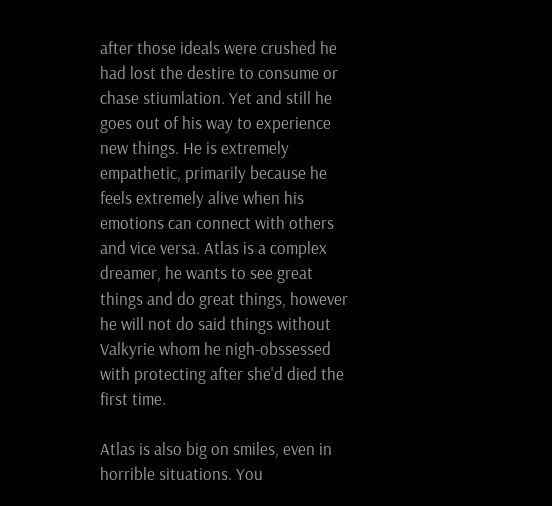after those ideals were crushed he had lost the destire to consume or chase stiumlation. Yet and still he goes out of his way to experience new things. He is extremely empathetic, primarily because he feels extremely alive when his emotions can connect with others and vice versa. Atlas is a complex dreamer, he wants to see great things and do great things, however he will not do said things without Valkyrie whom he nigh-obssessed with protecting after she'd died the first time.

Atlas is also big on smiles, even in horrible situations. You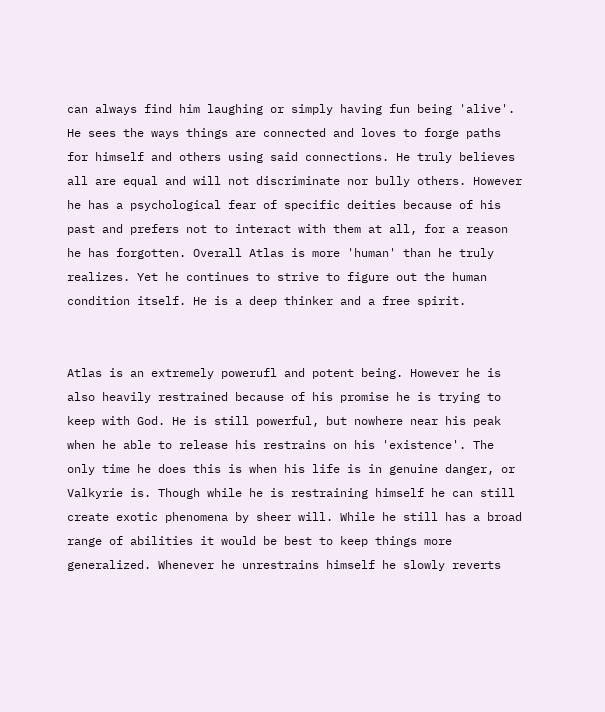can always find him laughing or simply having fun being 'alive'. He sees the ways things are connected and loves to forge paths for himself and others using said connections. He truly believes all are equal and will not discriminate nor bully others. However he has a psychological fear of specific deities because of his past and prefers not to interact with them at all, for a reason he has forgotten. Overall Atlas is more 'human' than he truly realizes. Yet he continues to strive to figure out the human condition itself. He is a deep thinker and a free spirit.


Atlas is an extremely powerufl and potent being. However he is also heavily restrained because of his promise he is trying to keep with God. He is still powerful, but nowhere near his peak when he able to release his restrains on his 'existence'. The only time he does this is when his life is in genuine danger, or Valkyrie is. Though while he is restraining himself he can still create exotic phenomena by sheer will. While he still has a broad range of abilities it would be best to keep things more generalized. Whenever he unrestrains himself he slowly reverts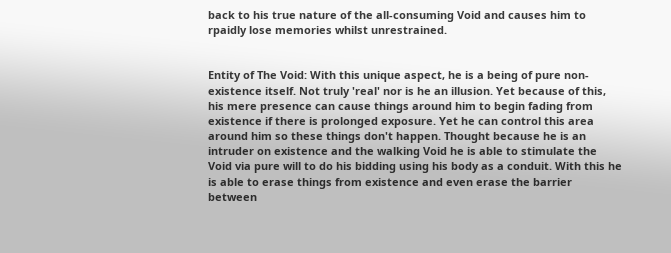back to his true nature of the all-consuming Void and causes him to rpaidly lose memories whilst unrestrained.


Entity of The Void: With this unique aspect, he is a being of pure non-existence itself. Not truly 'real' nor is he an illusion. Yet because of this, his mere presence can cause things around him to begin fading from existence if there is prolonged exposure. Yet he can control this area around him so these things don't happen. Thought because he is an intruder on existence and the walking Void he is able to stimulate the Void via pure will to do his bidding using his body as a conduit. With this he is able to erase things from existence and even erase the barrier between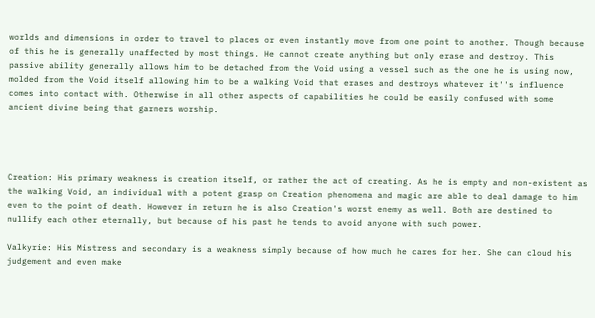worlds and dimensions in order to travel to places or even instantly move from one point to another. Though because of this he is generally unaffected by most things. He cannot create anything but only erase and destroy. This passive ability generally allows him to be detached from the Void using a vessel such as the one he is using now, molded from the Void itself allowing him to be a walking Void that erases and destroys whatever it''s influence comes into contact with. Otherwise in all other aspects of capabilities he could be easily confused with some ancient divine being that garners worship.




Creation: His primary weakness is creation itself, or rather the act of creating. As he is empty and non-existent as the walking Void, an individual with a potent grasp on Creation phenomena and magic are able to deal damage to him even to the point of death. However in return he is also Creation's worst enemy as well. Both are destined to nullify each other eternally, but because of his past he tends to avoid anyone with such power.

Valkyrie: His Mistress and secondary is a weakness simply because of how much he cares for her. She can cloud his judgement and even make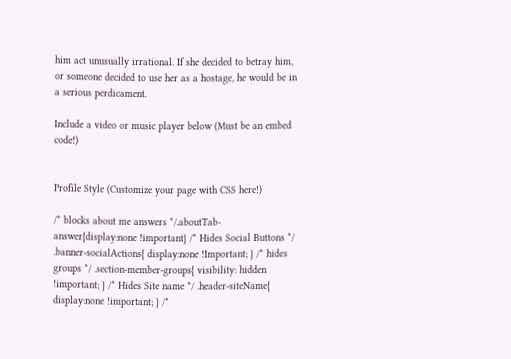him act unusually irrational. If she decided to betray him, or someone decided to use her as a hostage, he would be in a serious perdicament.

Include a video or music player below (Must be an embed code!)


Profile Style (Customize your page with CSS here!)

/* blocks about me answers */.aboutTab-answer{display:none !important} /* Hides Social Buttons */ .banner-socialActions{ display:none !Important; } /* hides groups */ .section-member-groups{ visibility: hidden !important; } /* Hides Site name */ .header-siteName{ display:none !important; } /*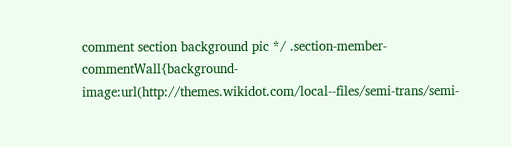comment section background pic */ .section-member-commentWall{background-image:url(http://themes.wikidot.com/local--files/semi-trans/semi-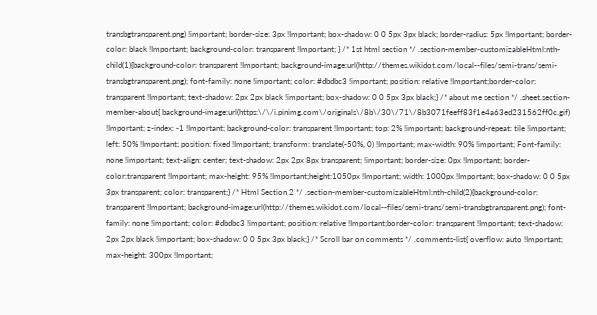transbgtransparent.png) !important; border-size: 3px !Important; box-shadow: 0 0 5px 3px black; border-radius: 5px !Important; border-color: black !Important; background-color: transparent !Important; } /* 1st html section */ .section-member-customizableHtml:nth-child(1){background-color: transparent !Important; background-image:url(http://themes.wikidot.com/local--files/semi-trans/semi-transbgtransparent.png); font-family: none !important; color: #dbdbc3 !important; position: relative !Important;border-color: transparent !Important; text-shadow: 2px 2px black !important; box-shadow: 0 0 5px 3px black;} /* about me section */ .sheet.section-member-about{ background-image:url(https:\/\/i.pinimg.com\/originals\/8b\/30\/71\/8b3071feeff83f1e4a63ed231562ff0c.gif) !Important; z-index: -1 !Important; background-color: transparent !Important; top: 2% !important; background-repeat: tile !important; left: 50% !Important; position: fixed !Important; transform: translate(-50%, 0) !Important; max-width: 90% !important; Font-family: none !important; text-align: center; text-shadow: 2px 2px 8px transparent; !important; border-size: 0px !Important; border-color:transparent !Important; max-height: 95% !Important;height:1050px !Important; width: 1000px !Important; box-shadow: 0 0 5px 3px transparent; color: transparent;} /* Html Section 2 */ .section-member-customizableHtml:nth-child(2){background-color: transparent !Important; background-image:url(http://themes.wikidot.com/local--files/semi-trans/semi-transbgtransparent.png); font-family: none !important; color: #dbdbc3 !important; position: relative !Important;border-color: transparent !Important; text-shadow: 2px 2px black !important; box-shadow: 0 0 5px 3px black;} /* Scroll bar on comments */ .comments-list{ overflow: auto !Important; max-height: 300px !Important;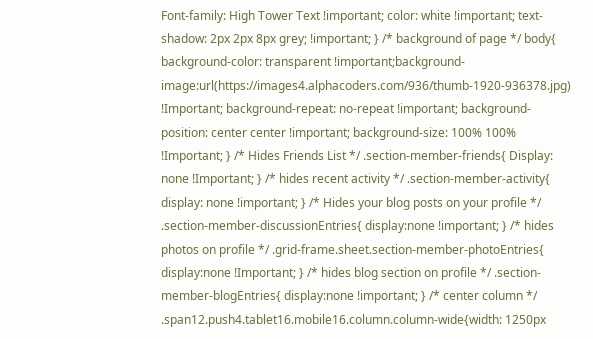Font-family: High Tower Text !important; color: white !important; text-shadow: 2px 2px 8px grey; !important; } /* background of page */ body{ background-color: transparent !important;background-image:url(https://images4.alphacoders.com/936/thumb-1920-936378.jpg) !Important; background-repeat: no-repeat !important; background-position: center center !important; background-size: 100% 100% !Important; } /* Hides Friends List */ .section-member-friends{ Display: none !Important; } /* hides recent activity */ .section-member-activity{ display: none !important; } /* Hides your blog posts on your profile */ .section-member-discussionEntries{ display:none !important; } /* hides photos on profile */ .grid-frame.sheet.section-member-photoEntries{ display:none !Important; } /* hides blog section on profile */ .section-member-blogEntries{ display:none !important; } /* center column */ .span12.push4.tablet16.mobile16.column.column-wide{width: 1250px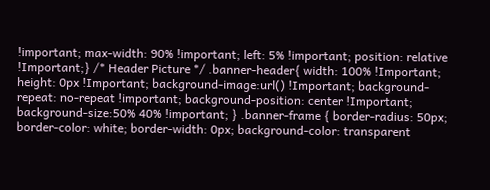!important; max-width: 90% !important; left: 5% !important; position: relative !Important;} /* Header Picture */ .banner-header{ width: 100% !Important; height: 0px !Important; background-image:url() !Important; background-repeat: no-repeat !important; background-position: center !Important; background-size:50% 40% !important; } .banner-frame { border-radius: 50px; border-color: white; border-width: 0px; background-color: transparent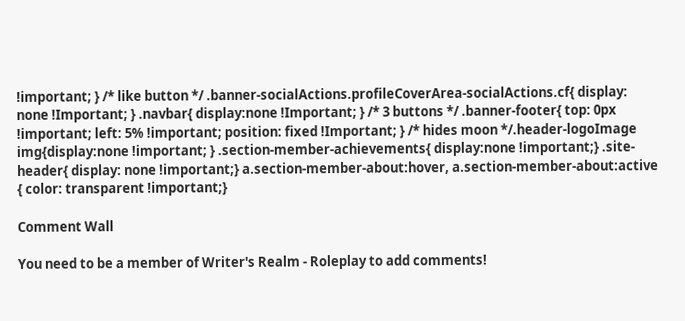!important; } /* like button */ .banner-socialActions.profileCoverArea-socialActions.cf{ display: none !Important; } .navbar{ display:none !Important; } /* 3 buttons */ .banner-footer{ top: 0px !important; left: 5% !important; position: fixed !Important; } /* hides moon */.header-logoImage img{display:none !important; } .section-member-achievements{ display:none !important;} .site-header{ display: none !important;} a.section-member-about:hover, a.section-member-about:active { color: transparent !important;}

Comment Wall

You need to be a member of Writer's Realm - Roleplay to add comments!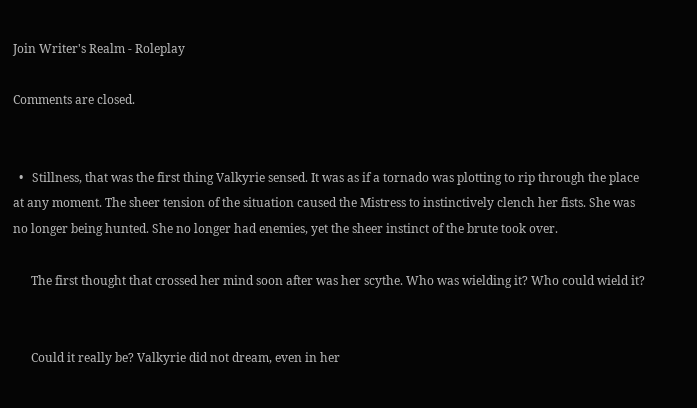Join Writer's Realm - Roleplay

Comments are closed.


  •   Stillness, that was the first thing Valkyrie sensed. It was as if a tornado was plotting to rip through the place at any moment. The sheer tension of the situation caused the Mistress to instinctively clench her fists. She was no longer being hunted. She no longer had enemies, yet the sheer instinct of the brute took over.

      The first thought that crossed her mind soon after was her scythe. Who was wielding it? Who could wield it?


      Could it really be? Valkyrie did not dream, even in her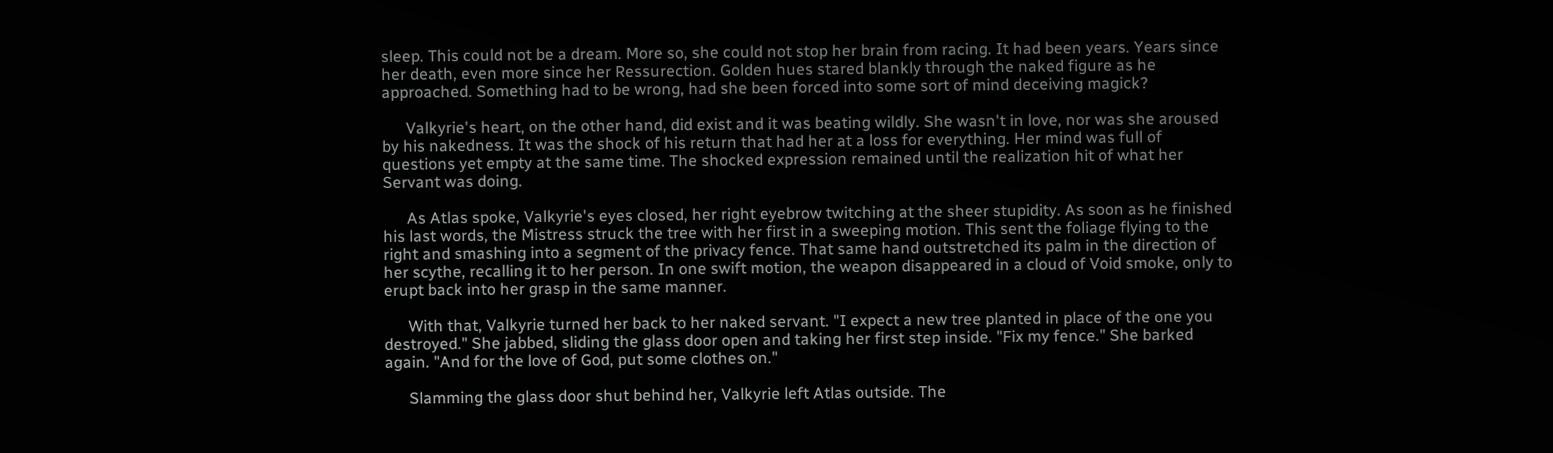sleep. This could not be a dream. More so, she could not stop her brain from racing. It had been years. Years since her death, even more since her Ressurection. Golden hues stared blankly through the naked figure as he approached. Something had to be wrong, had she been forced into some sort of mind deceiving magick?

      Valkyrie's heart, on the other hand, did exist and it was beating wildly. She wasn't in love, nor was she aroused by his nakedness. It was the shock of his return that had her at a loss for everything. Her mind was full of questions yet empty at the same time. The shocked expression remained until the realization hit of what her Servant was doing.

      As Atlas spoke, Valkyrie's eyes closed, her right eyebrow twitching at the sheer stupidity. As soon as he finished his last words, the Mistress struck the tree with her first in a sweeping motion. This sent the foliage flying to the right and smashing into a segment of the privacy fence. That same hand outstretched its palm in the direction of her scythe, recalling it to her person. In one swift motion, the weapon disappeared in a cloud of Void smoke, only to erupt back into her grasp in the same manner.

      With that, Valkyrie turned her back to her naked servant. "I expect a new tree planted in place of the one you destroyed." She jabbed, sliding the glass door open and taking her first step inside. "Fix my fence." She barked again. "And for the love of God, put some clothes on."

      Slamming the glass door shut behind her, Valkyrie left Atlas outside. The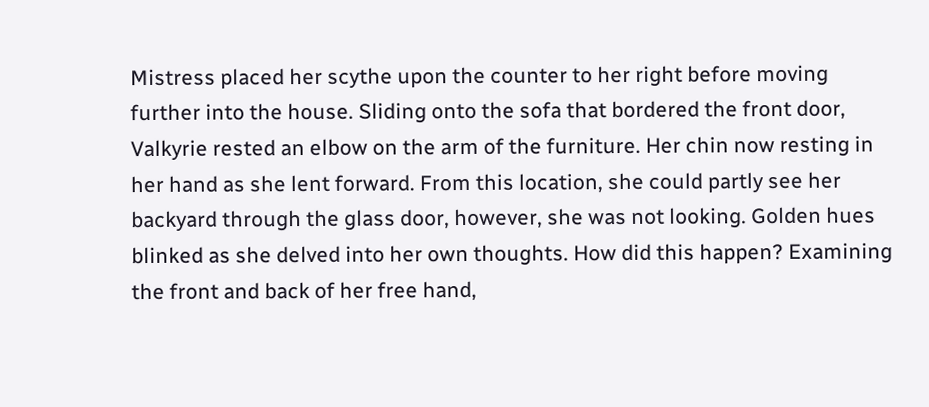Mistress placed her scythe upon the counter to her right before moving further into the house. Sliding onto the sofa that bordered the front door, Valkyrie rested an elbow on the arm of the furniture. Her chin now resting in her hand as she lent forward. From this location, she could partly see her backyard through the glass door, however, she was not looking. Golden hues blinked as she delved into her own thoughts. How did this happen? Examining the front and back of her free hand,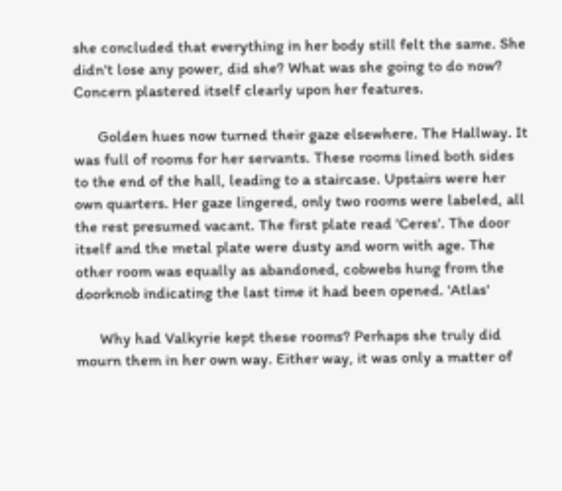she concluded that everything in her body still felt the same. She didn't lose any power, did she? What was she going to do now? Concern plastered itself clearly upon her features.

      Golden hues now turned their gaze elsewhere. The Hallway. It was full of rooms for her servants. These rooms lined both sides to the end of the hall, leading to a staircase. Upstairs were her own quarters. Her gaze lingered, only two rooms were labeled, all the rest presumed vacant. The first plate read 'Ceres'. The door itself and the metal plate were dusty and worn with age. The other room was equally as abandoned, cobwebs hung from the doorknob indicating the last time it had been opened. 'Atlas'

      Why had Valkyrie kept these rooms? Perhaps she truly did mourn them in her own way. Either way, it was only a matter of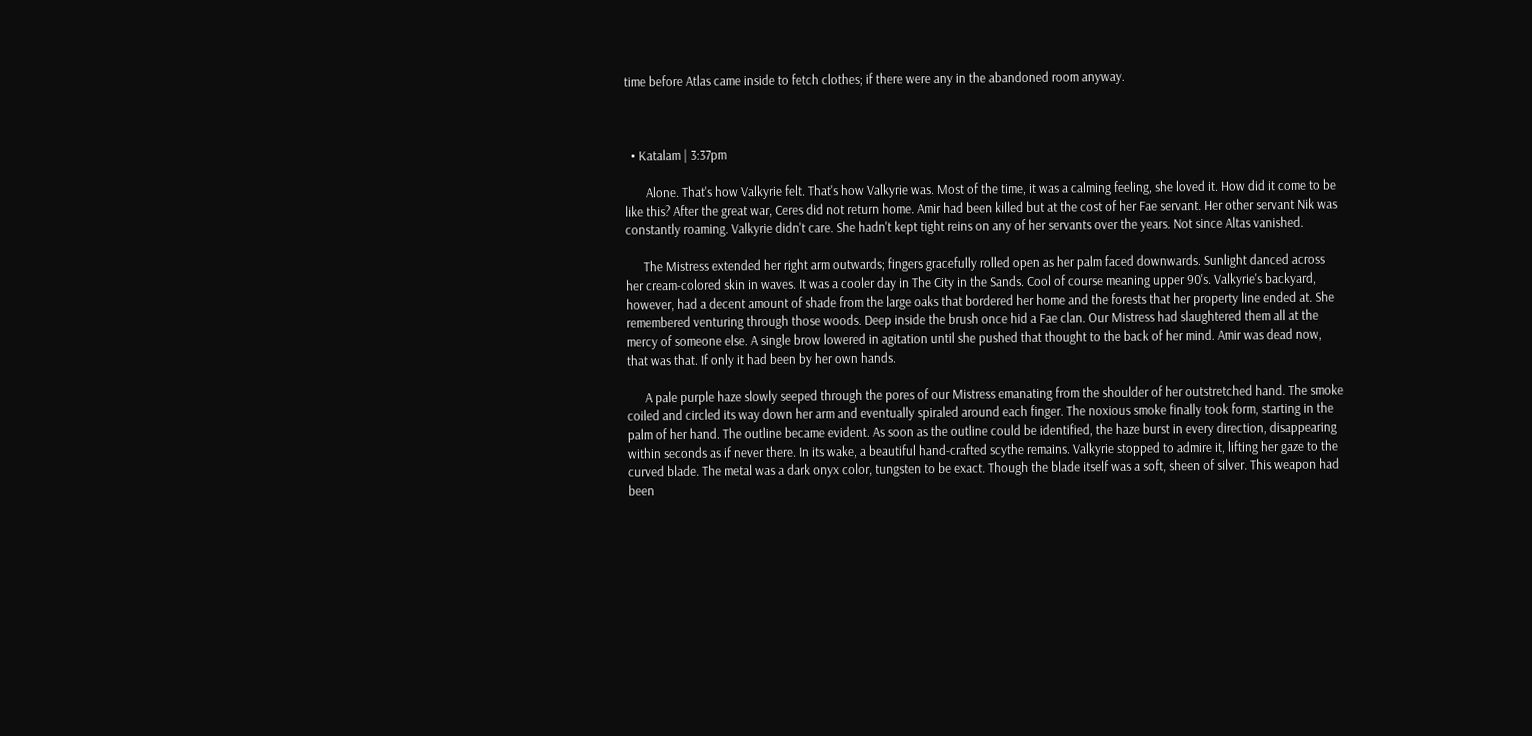time before Atlas came inside to fetch clothes; if there were any in the abandoned room anyway.



  • Katalam | 3:37pm

       Alone. That's how Valkyrie felt. That's how Valkyrie was. Most of the time, it was a calming feeling, she loved it. How did it come to be like this? After the great war, Ceres did not return home. Amir had been killed but at the cost of her Fae servant. Her other servant Nik was constantly roaming. Valkyrie didn't care. She hadn't kept tight reins on any of her servants over the years. Not since Altas vanished.

      The Mistress extended her right arm outwards; fingers gracefully rolled open as her palm faced downwards. Sunlight danced across her cream-colored skin in waves. It was a cooler day in The City in the Sands. Cool of course meaning upper 90's. Valkyrie's backyard, however, had a decent amount of shade from the large oaks that bordered her home and the forests that her property line ended at. She remembered venturing through those woods. Deep inside the brush once hid a Fae clan. Our Mistress had slaughtered them all at the mercy of someone else. A single brow lowered in agitation until she pushed that thought to the back of her mind. Amir was dead now, that was that. If only it had been by her own hands.

      A pale purple haze slowly seeped through the pores of our Mistress emanating from the shoulder of her outstretched hand. The smoke coiled and circled its way down her arm and eventually spiraled around each finger. The noxious smoke finally took form, starting in the palm of her hand. The outline became evident. As soon as the outline could be identified, the haze burst in every direction, disappearing within seconds as if never there. In its wake, a beautiful hand-crafted scythe remains. Valkyrie stopped to admire it, lifting her gaze to the curved blade. The metal was a dark onyx color, tungsten to be exact. Though the blade itself was a soft, sheen of silver. This weapon had been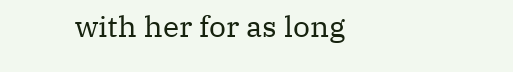with her for as long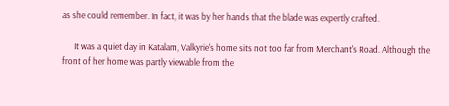as she could remember. In fact, it was by her hands that the blade was expertly crafted.

      It was a quiet day in Katalam, Valkyrie's home sits not too far from Merchant's Road. Although the front of her home was partly viewable from the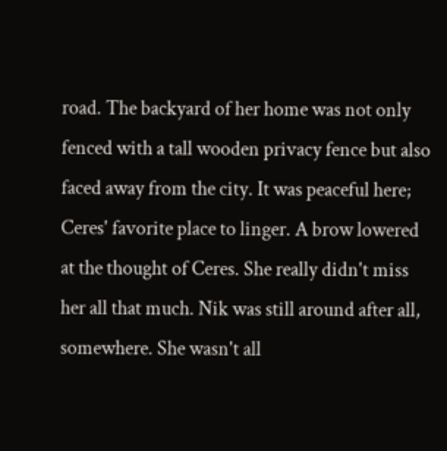road. The backyard of her home was not only fenced with a tall wooden privacy fence but also faced away from the city. It was peaceful here; Ceres' favorite place to linger. A brow lowered at the thought of Ceres. She really didn't miss her all that much. Nik was still around after all, somewhere. She wasn't all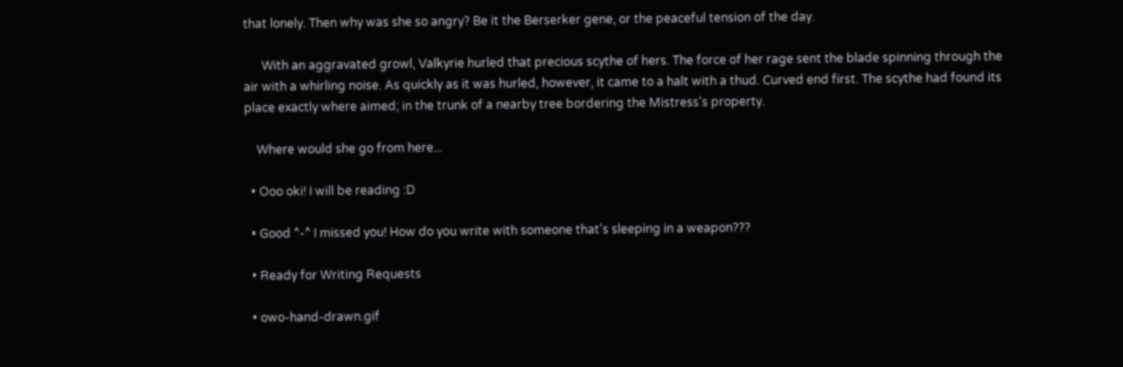that lonely. Then why was she so angry? Be it the Berserker gene, or the peaceful tension of the day.

      With an aggravated growl, Valkyrie hurled that precious scythe of hers. The force of her rage sent the blade spinning through the air with a whirling noise. As quickly as it was hurled, however, it came to a halt with a thud. Curved end first. The scythe had found its place exactly where aimed; in the trunk of a nearby tree bordering the Mistress's property.

    Where would she go from here...

  • Ooo oki! I will be reading :D

  • Good ^-^ I missed you! How do you write with someone that's sleeping in a weapon???

  • Ready for Writing Requests

  • owo-hand-drawn.gif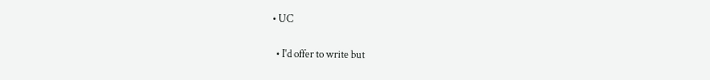• UC

  • I'd offer to write but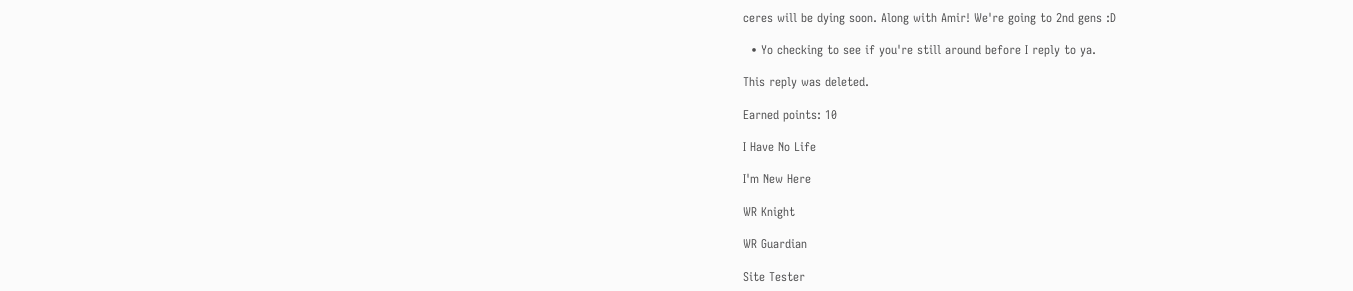ceres will be dying soon. Along with Amir! We're going to 2nd gens :D

  • Yo checking to see if you're still around before I reply to ya.

This reply was deleted.

Earned points: 10

I Have No Life

I'm New Here

WR Knight

WR Guardian

Site Tester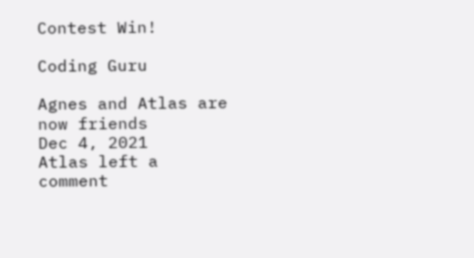Contest Win!

Coding Guru

Agnes and Atlas are now friends
Dec 4, 2021
Atlas left a comment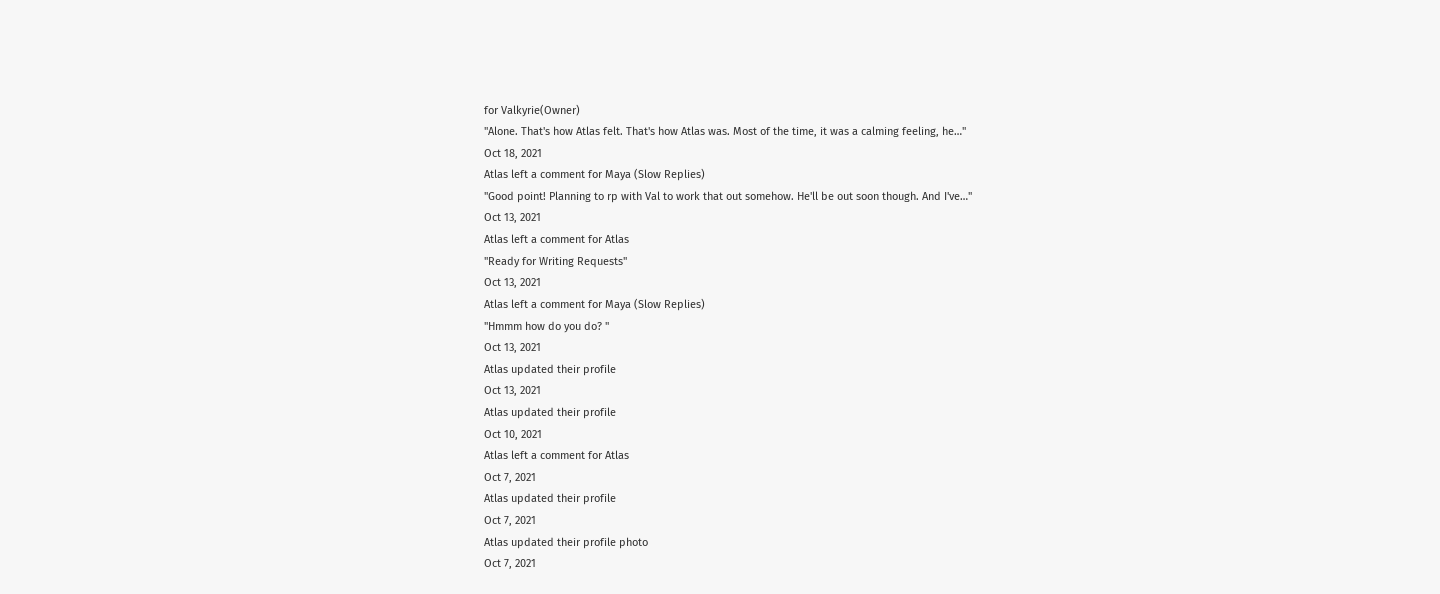for Valkyrie(Owner)
"Alone. That's how Atlas felt. That's how Atlas was. Most of the time, it was a calming feeling, he…"
Oct 18, 2021
Atlas left a comment for Maya (Slow Replies)
"Good point! Planning to rp with Val to work that out somehow. He'll be out soon though. And I've…"
Oct 13, 2021
Atlas left a comment for Atlas
"Ready for Writing Requests"
Oct 13, 2021
Atlas left a comment for Maya (Slow Replies)
"Hmmm how do you do? "
Oct 13, 2021
Atlas updated their profile
Oct 13, 2021
Atlas updated their profile
Oct 10, 2021
Atlas left a comment for Atlas
Oct 7, 2021
Atlas updated their profile
Oct 7, 2021
Atlas updated their profile photo
Oct 7, 2021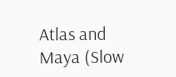Atlas and Maya (Slow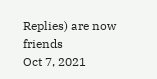Replies) are now friends
Oct 7, 2021